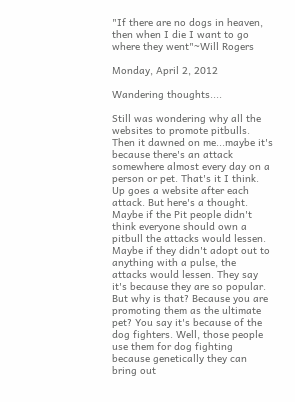"If there are no dogs in heaven, then when I die I want to go where they went"~Will Rogers

Monday, April 2, 2012

Wandering thoughts....

Still was wondering why all the websites to promote pitbulls. Then it dawned on me...maybe it's because there's an attack somewhere almost every day on a person or pet. That's it I think. Up goes a website after each attack. But here's a thought. Maybe if the Pit people didn't think everyone should own a pitbull the attacks would lessen. Maybe if they didn't adopt out to anything with a pulse, the attacks would lessen. They say it's because they are so popular. But why is that? Because you are promoting them as the ultimate pet? You say it's because of the dog fighters. Well, those people use them for dog fighting because genetically they can bring out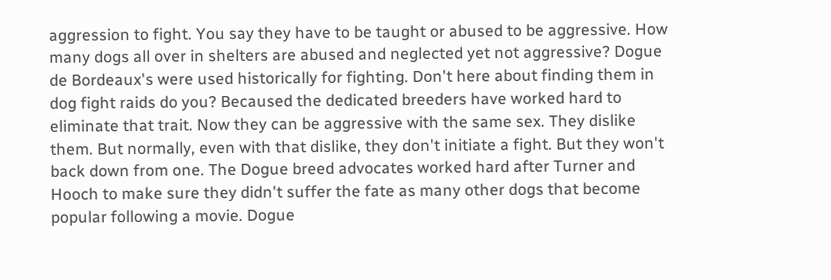aggression to fight. You say they have to be taught or abused to be aggressive. How many dogs all over in shelters are abused and neglected yet not aggressive? Dogue de Bordeaux's were used historically for fighting. Don't here about finding them in dog fight raids do you? Becaused the dedicated breeders have worked hard to eliminate that trait. Now they can be aggressive with the same sex. They dislike them. But normally, even with that dislike, they don't initiate a fight. But they won't back down from one. The Dogue breed advocates worked hard after Turner and Hooch to make sure they didn't suffer the fate as many other dogs that become popular following a movie. Dogue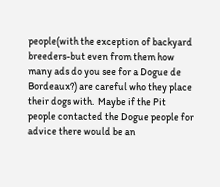people(with the exception of backyard breeders-but even from them how many ads do you see for a Dogue de Bordeaux?) are careful who they place their dogs with.  Maybe if the Pit people contacted the Dogue people for advice there would be an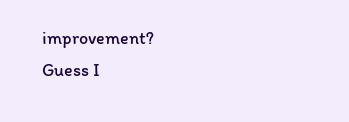improvement? Guess I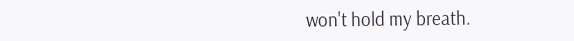won't hold my breath.